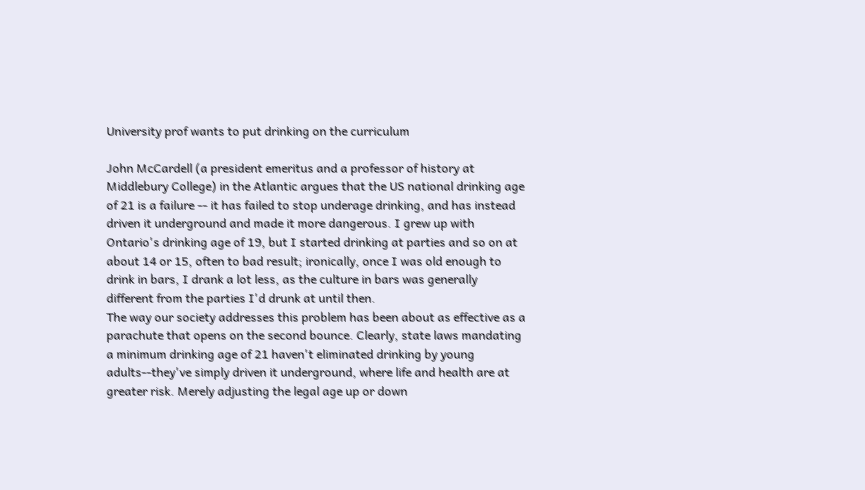University prof wants to put drinking on the curriculum

John McCardell (a president emeritus and a professor of history at Middlebury College) in the Atlantic argues that the US national drinking age of 21 is a failure -- it has failed to stop underage drinking, and has instead driven it underground and made it more dangerous. I grew up with Ontario's drinking age of 19, but I started drinking at parties and so on at about 14 or 15, often to bad result; ironically, once I was old enough to drink in bars, I drank a lot less, as the culture in bars was generally different from the parties I'd drunk at until then.
The way our society addresses this problem has been about as effective as a parachute that opens on the second bounce. Clearly, state laws mandating a minimum drinking age of 21 haven't eliminated drinking by young adults--they've simply driven it underground, where life and health are at greater risk. Merely adjusting the legal age up or down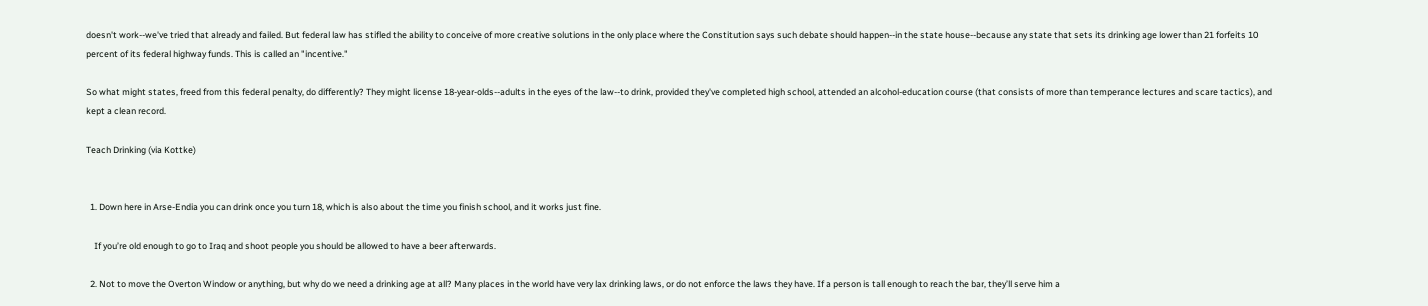doesn't work--we've tried that already and failed. But federal law has stifled the ability to conceive of more creative solutions in the only place where the Constitution says such debate should happen--in the state house--because any state that sets its drinking age lower than 21 forfeits 10 percent of its federal highway funds. This is called an "incentive."

So what might states, freed from this federal penalty, do differently? They might license 18-year-olds--adults in the eyes of the law--to drink, provided they've completed high school, attended an alcohol-education course (that consists of more than temperance lectures and scare tactics), and kept a clean record.

Teach Drinking (via Kottke)


  1. Down here in Arse-Endia you can drink once you turn 18, which is also about the time you finish school, and it works just fine.

    If you’re old enough to go to Iraq and shoot people you should be allowed to have a beer afterwards.

  2. Not to move the Overton Window or anything, but why do we need a drinking age at all? Many places in the world have very lax drinking laws, or do not enforce the laws they have. If a person is tall enough to reach the bar, they’ll serve him a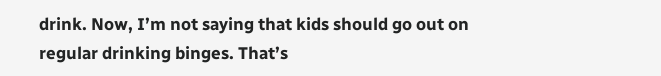drink. Now, I’m not saying that kids should go out on regular drinking binges. That’s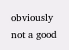obviously not a good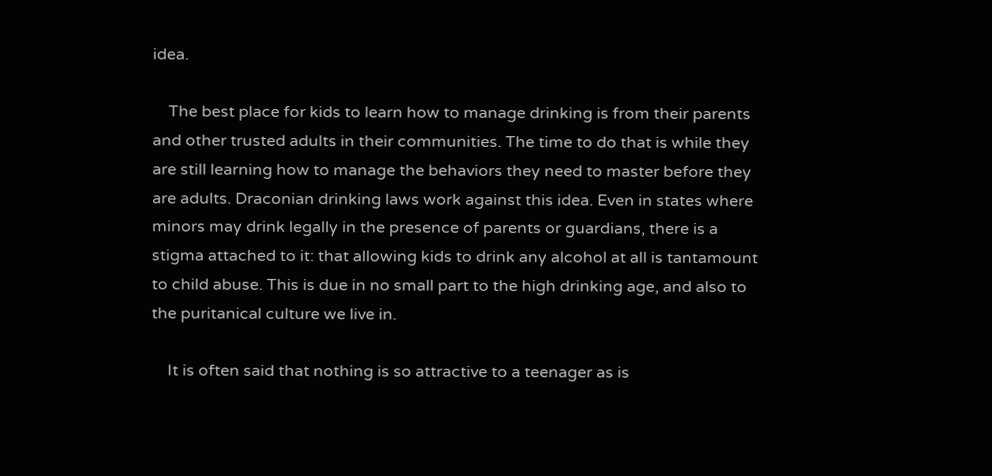idea.

    The best place for kids to learn how to manage drinking is from their parents and other trusted adults in their communities. The time to do that is while they are still learning how to manage the behaviors they need to master before they are adults. Draconian drinking laws work against this idea. Even in states where minors may drink legally in the presence of parents or guardians, there is a stigma attached to it: that allowing kids to drink any alcohol at all is tantamount to child abuse. This is due in no small part to the high drinking age, and also to the puritanical culture we live in.

    It is often said that nothing is so attractive to a teenager as is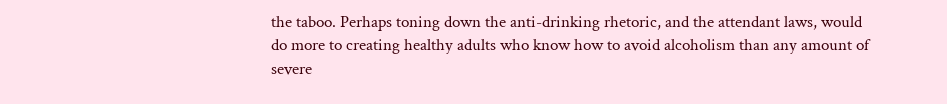the taboo. Perhaps toning down the anti-drinking rhetoric, and the attendant laws, would do more to creating healthy adults who know how to avoid alcoholism than any amount of severe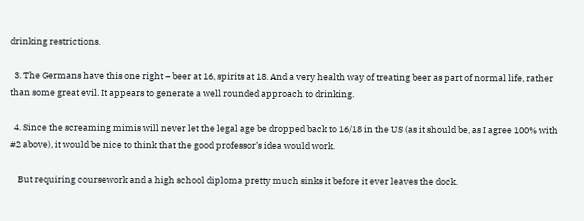drinking restrictions.

  3. The Germans have this one right – beer at 16, spirits at 18. And a very health way of treating beer as part of normal life, rather than some great evil. It appears to generate a well rounded approach to drinking.

  4. Since the screaming mimis will never let the legal age be dropped back to 16/18 in the US (as it should be, as I agree 100% with #2 above), it would be nice to think that the good professor’s idea would work.

    But requiring coursework and a high school diploma pretty much sinks it before it ever leaves the dock.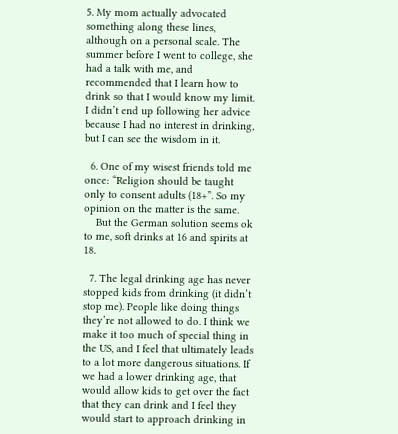5. My mom actually advocated something along these lines, although on a personal scale. The summer before I went to college, she had a talk with me, and recommended that I learn how to drink so that I would know my limit. I didn’t end up following her advice because I had no interest in drinking, but I can see the wisdom in it.

  6. One of my wisest friends told me once: “Religion should be taught only to consent adults (18+”. So my opinion on the matter is the same.
    But the German solution seems ok to me, soft drinks at 16 and spirits at 18.

  7. The legal drinking age has never stopped kids from drinking (it didn’t stop me). People like doing things they’re not allowed to do. I think we make it too much of special thing in the US, and I feel that ultimately leads to a lot more dangerous situations. If we had a lower drinking age, that would allow kids to get over the fact that they can drink and I feel they would start to approach drinking in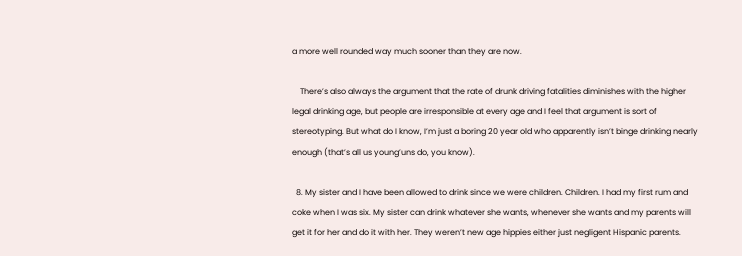a more well rounded way much sooner than they are now.

    There’s also always the argument that the rate of drunk driving fatalities diminishes with the higher legal drinking age, but people are irresponsible at every age and I feel that argument is sort of stereotyping. But what do I know, I’m just a boring 20 year old who apparently isn’t binge drinking nearly enough (that’s all us young’uns do, you know).

  8. My sister and I have been allowed to drink since we were children. Children. I had my first rum and coke when I was six. My sister can drink whatever she wants, whenever she wants and my parents will get it for her and do it with her. They weren’t new age hippies either just negligent Hispanic parents.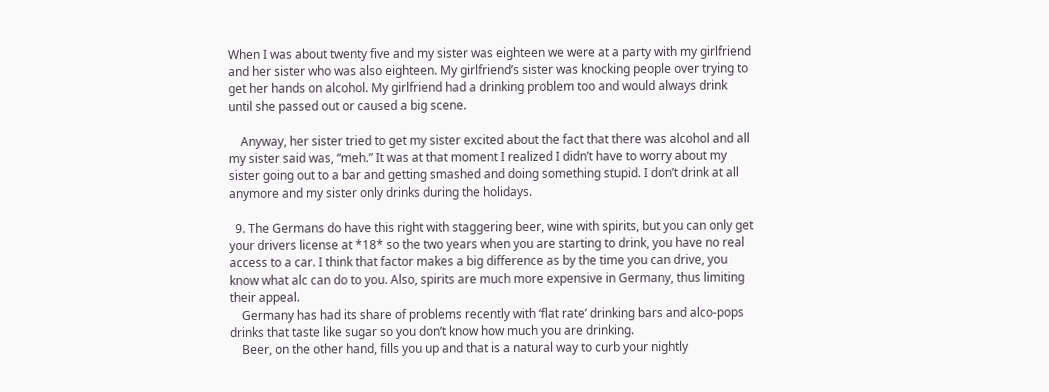When I was about twenty five and my sister was eighteen we were at a party with my girlfriend and her sister who was also eighteen. My girlfriend’s sister was knocking people over trying to get her hands on alcohol. My girlfriend had a drinking problem too and would always drink until she passed out or caused a big scene.

    Anyway, her sister tried to get my sister excited about the fact that there was alcohol and all my sister said was, “meh.” It was at that moment I realized I didn’t have to worry about my sister going out to a bar and getting smashed and doing something stupid. I don’t drink at all anymore and my sister only drinks during the holidays.

  9. The Germans do have this right with staggering beer, wine with spirits, but you can only get your drivers license at *18* so the two years when you are starting to drink, you have no real access to a car. I think that factor makes a big difference as by the time you can drive, you know what alc can do to you. Also, spirits are much more expensive in Germany, thus limiting their appeal.
    Germany has had its share of problems recently with ‘flat rate’ drinking bars and alco-pops drinks that taste like sugar so you don’t know how much you are drinking.
    Beer, on the other hand, fills you up and that is a natural way to curb your nightly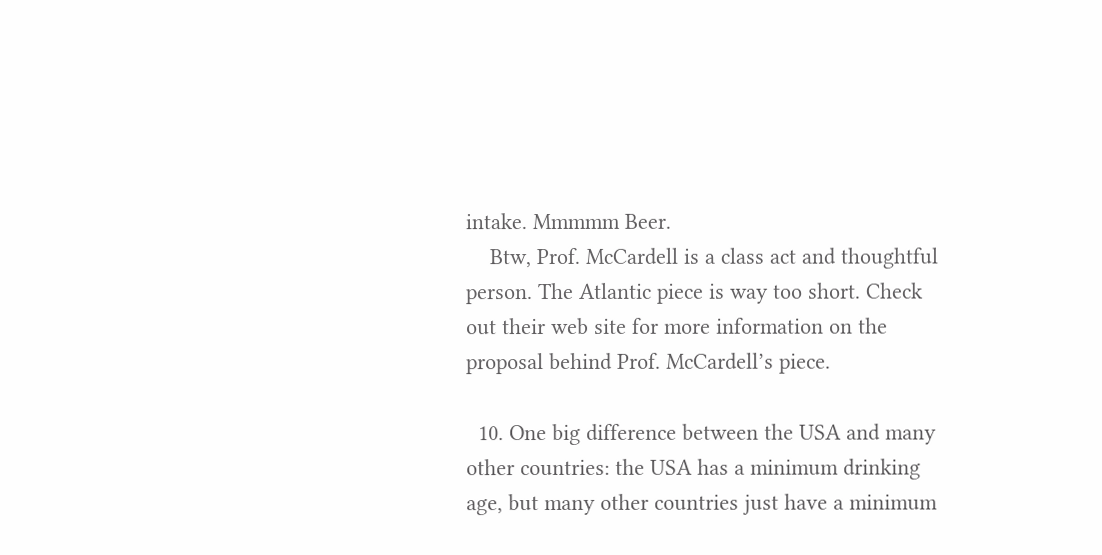intake. Mmmmm Beer.
    Btw, Prof. McCardell is a class act and thoughtful person. The Atlantic piece is way too short. Check out their web site for more information on the proposal behind Prof. McCardell’s piece.

  10. One big difference between the USA and many other countries: the USA has a minimum drinking age, but many other countries just have a minimum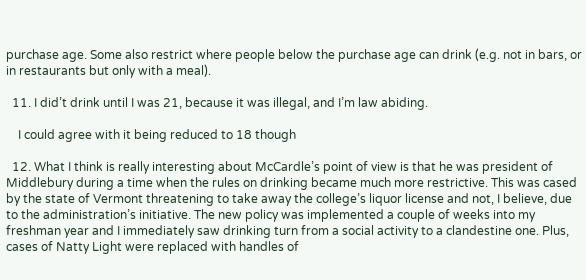purchase age. Some also restrict where people below the purchase age can drink (e.g. not in bars, or in restaurants but only with a meal).

  11. I did’t drink until I was 21, because it was illegal, and I’m law abiding.

    I could agree with it being reduced to 18 though

  12. What I think is really interesting about McCardle’s point of view is that he was president of Middlebury during a time when the rules on drinking became much more restrictive. This was cased by the state of Vermont threatening to take away the college’s liquor license and not, I believe, due to the administration’s initiative. The new policy was implemented a couple of weeks into my freshman year and I immediately saw drinking turn from a social activity to a clandestine one. Plus, cases of Natty Light were replaced with handles of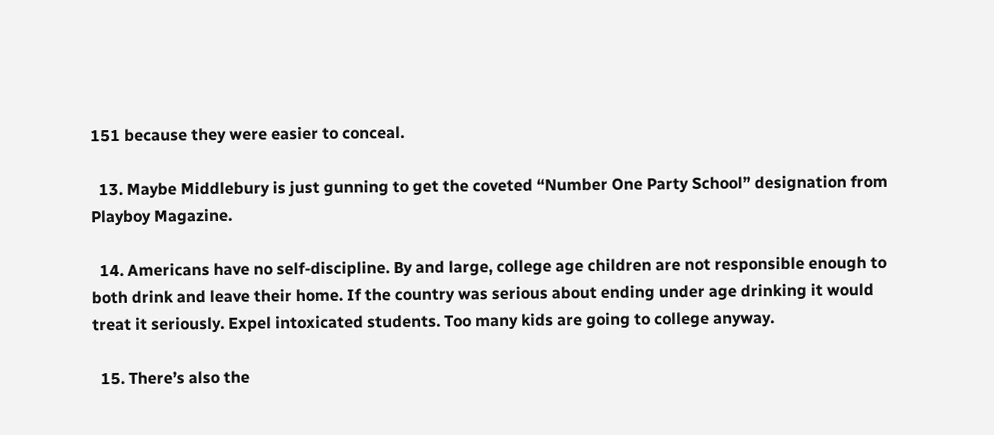151 because they were easier to conceal.

  13. Maybe Middlebury is just gunning to get the coveted “Number One Party School” designation from Playboy Magazine.

  14. Americans have no self-discipline. By and large, college age children are not responsible enough to both drink and leave their home. If the country was serious about ending under age drinking it would treat it seriously. Expel intoxicated students. Too many kids are going to college anyway.

  15. There’s also the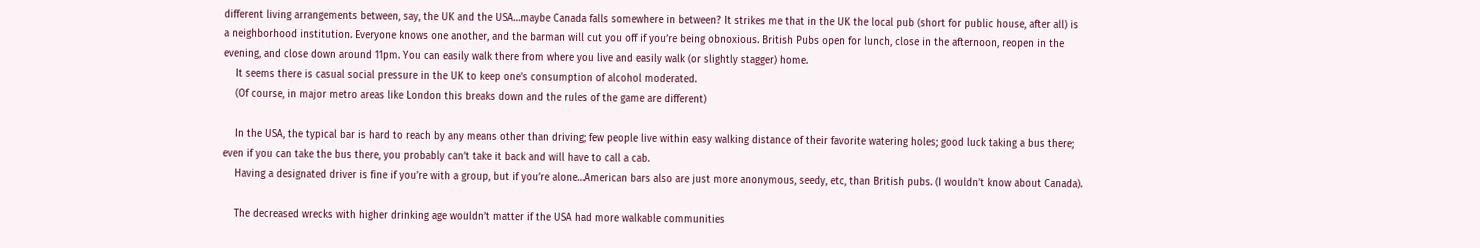different living arrangements between, say, the UK and the USA…maybe Canada falls somewhere in between? It strikes me that in the UK the local pub (short for public house, after all) is a neighborhood institution. Everyone knows one another, and the barman will cut you off if you’re being obnoxious. British Pubs open for lunch, close in the afternoon, reopen in the evening, and close down around 11pm. You can easily walk there from where you live and easily walk (or slightly stagger) home.
    It seems there is casual social pressure in the UK to keep one’s consumption of alcohol moderated.
    (Of course, in major metro areas like London this breaks down and the rules of the game are different)

    In the USA, the typical bar is hard to reach by any means other than driving; few people live within easy walking distance of their favorite watering holes; good luck taking a bus there; even if you can take the bus there, you probably can’t take it back and will have to call a cab.
    Having a designated driver is fine if you’re with a group, but if you’re alone…American bars also are just more anonymous, seedy, etc, than British pubs. (I wouldn’t know about Canada).

    The decreased wrecks with higher drinking age wouldn’t matter if the USA had more walkable communities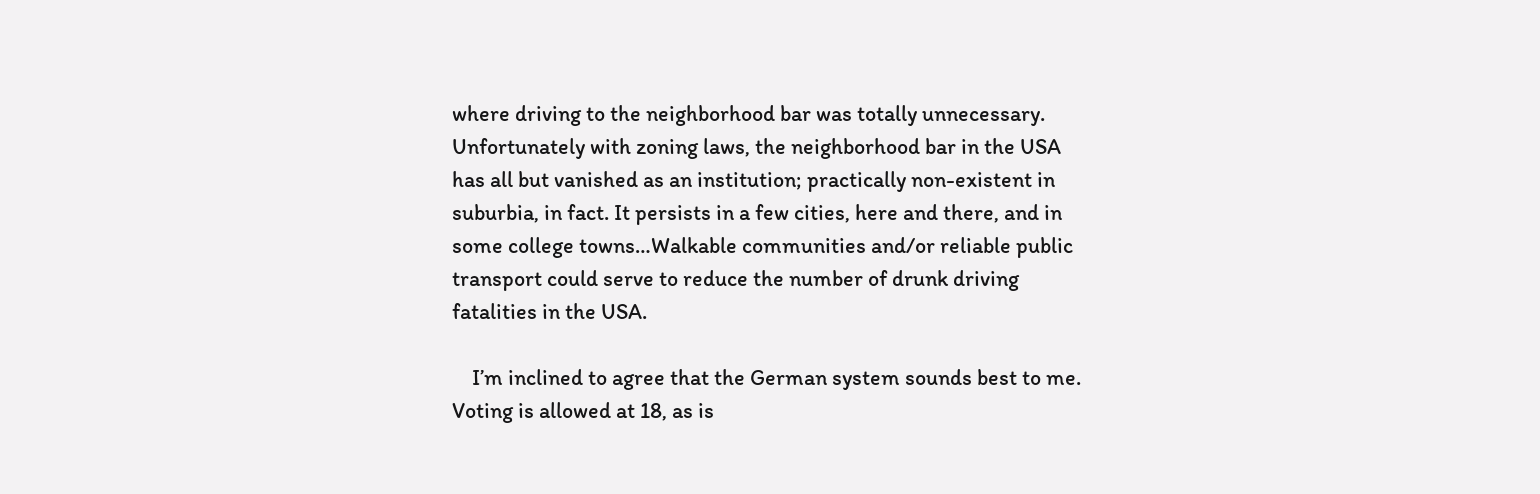where driving to the neighborhood bar was totally unnecessary. Unfortunately with zoning laws, the neighborhood bar in the USA has all but vanished as an institution; practically non-existent in suburbia, in fact. It persists in a few cities, here and there, and in some college towns…Walkable communities and/or reliable public transport could serve to reduce the number of drunk driving fatalities in the USA.

    I’m inclined to agree that the German system sounds best to me. Voting is allowed at 18, as is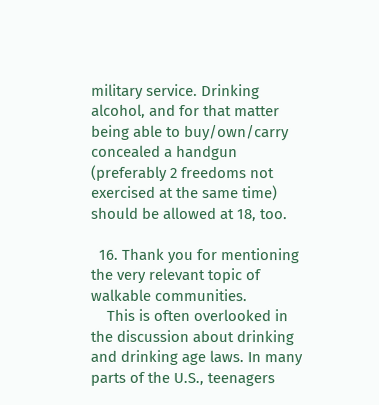military service. Drinking alcohol, and for that matter being able to buy/own/carry concealed a handgun (preferably 2 freedoms not exercised at the same time) should be allowed at 18, too.

  16. Thank you for mentioning the very relevant topic of walkable communities.
    This is often overlooked in the discussion about drinking and drinking age laws. In many parts of the U.S., teenagers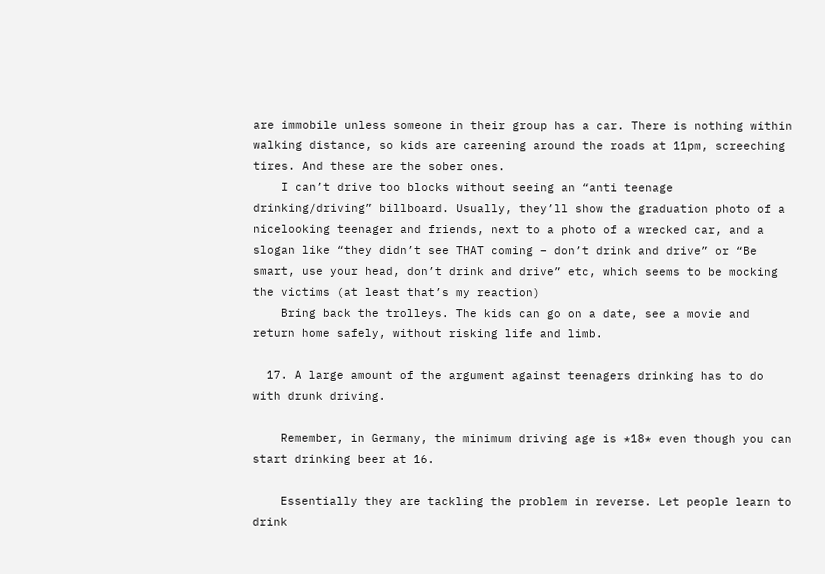are immobile unless someone in their group has a car. There is nothing within walking distance, so kids are careening around the roads at 11pm, screeching tires. And these are the sober ones.
    I can’t drive too blocks without seeing an “anti teenage drinking/driving” billboard. Usually, they’ll show the graduation photo of a nicelooking teenager and friends, next to a photo of a wrecked car, and a slogan like “they didn’t see THAT coming – don’t drink and drive” or “Be smart, use your head, don’t drink and drive” etc, which seems to be mocking the victims (at least that’s my reaction)
    Bring back the trolleys. The kids can go on a date, see a movie and return home safely, without risking life and limb.

  17. A large amount of the argument against teenagers drinking has to do with drunk driving.

    Remember, in Germany, the minimum driving age is *18* even though you can start drinking beer at 16.

    Essentially they are tackling the problem in reverse. Let people learn to drink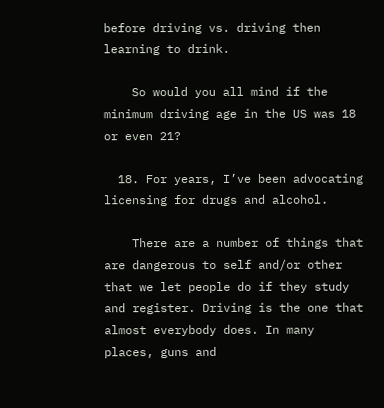before driving vs. driving then learning to drink.

    So would you all mind if the minimum driving age in the US was 18 or even 21?

  18. For years, I’ve been advocating licensing for drugs and alcohol.

    There are a number of things that are dangerous to self and/or other that we let people do if they study and register. Driving is the one that almost everybody does. In many places, guns and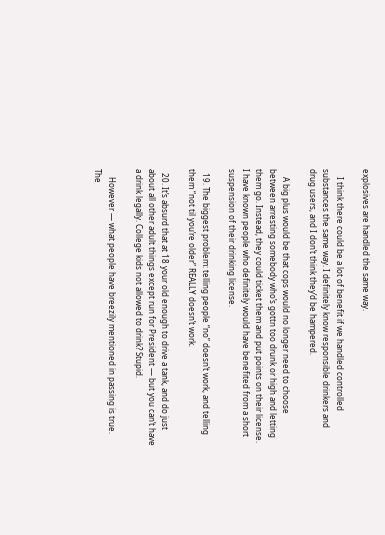explosives are handled the same way.

    I think there could be a lot of benefit if we handled controlled substances the same way. I definitely know responsible drinkers and drug users, and I don’t think they’d be hampered.

    A big plus would be that cops would no longer need to choose between arresting somebody who’s gottn too drunk or high and letting them go. Instead, they could ticket them and put points on their license. I have known people who definitely would have benefited from a short suspension of their drinking license.

  19. The biggest problem: telling people “no” doesn’t work, and telling them “not til you’re older” REALLY doesn’t work.

  20. It’s absurd that at 18 your old enough to drive a tank, and do just about all other adult things except run for President — but you can’t have a drink legally. College kids not allowed to drink? Stupid.

    However — what people have breezily mentioned in passing is true. The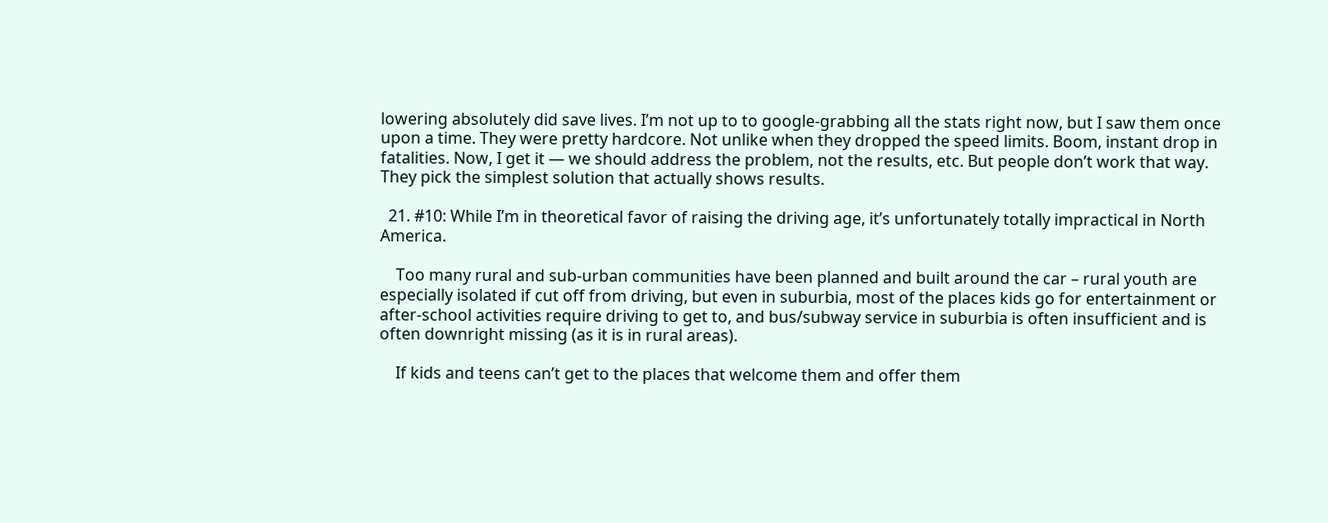lowering absolutely did save lives. I’m not up to to google-grabbing all the stats right now, but I saw them once upon a time. They were pretty hardcore. Not unlike when they dropped the speed limits. Boom, instant drop in fatalities. Now, I get it — we should address the problem, not the results, etc. But people don’t work that way. They pick the simplest solution that actually shows results.

  21. #10: While I’m in theoretical favor of raising the driving age, it’s unfortunately totally impractical in North America.

    Too many rural and sub-urban communities have been planned and built around the car – rural youth are especially isolated if cut off from driving, but even in suburbia, most of the places kids go for entertainment or after-school activities require driving to get to, and bus/subway service in suburbia is often insufficient and is often downright missing (as it is in rural areas).

    If kids and teens can’t get to the places that welcome them and offer them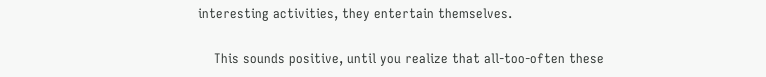interesting activities, they entertain themselves.

    This sounds positive, until you realize that all-too-often these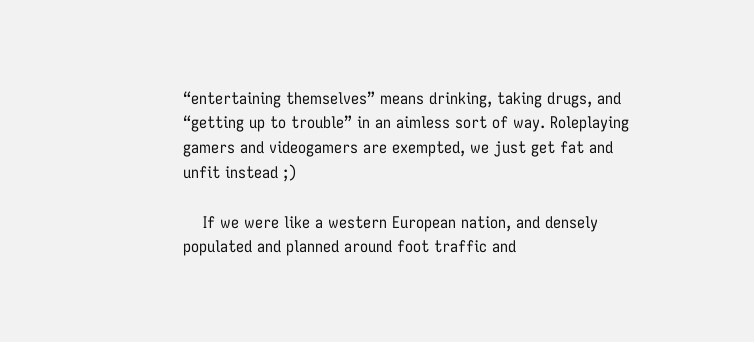“entertaining themselves” means drinking, taking drugs, and “getting up to trouble” in an aimless sort of way. Roleplaying gamers and videogamers are exempted, we just get fat and unfit instead ;)

    If we were like a western European nation, and densely populated and planned around foot traffic and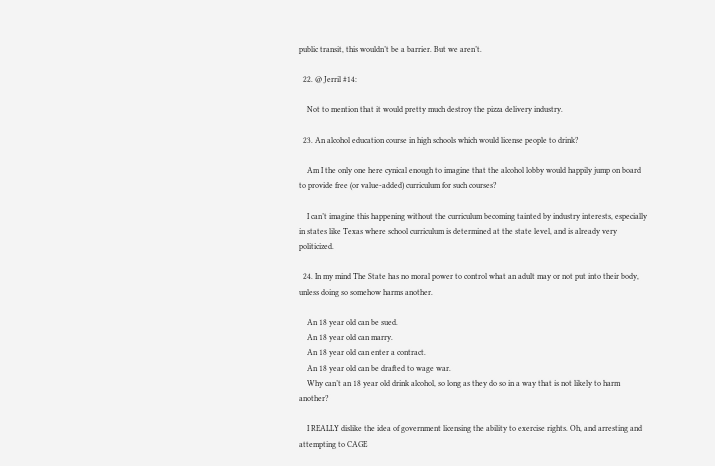public transit, this wouldn’t be a barrier. But we aren’t.

  22. @ Jerril #14:

    Not to mention that it would pretty much destroy the pizza delivery industry.

  23. An alcohol education course in high schools which would license people to drink?

    Am I the only one here cynical enough to imagine that the alcohol lobby would happily jump on board to provide free (or value-added) curriculum for such courses?

    I can’t imagine this happening without the curriculum becoming tainted by industry interests, especially in states like Texas where school curriculum is determined at the state level, and is already very politicized.

  24. In my mind The State has no moral power to control what an adult may or not put into their body, unless doing so somehow harms another.

    An 18 year old can be sued.
    An 18 year old can marry.
    An 18 year old can enter a contract.
    An 18 year old can be drafted to wage war.
    Why can’t an 18 year old drink alcohol, so long as they do so in a way that is not likely to harm another?

    I REALLY dislike the idea of government licensing the ability to exercise rights. Oh, and arresting and attempting to CAGE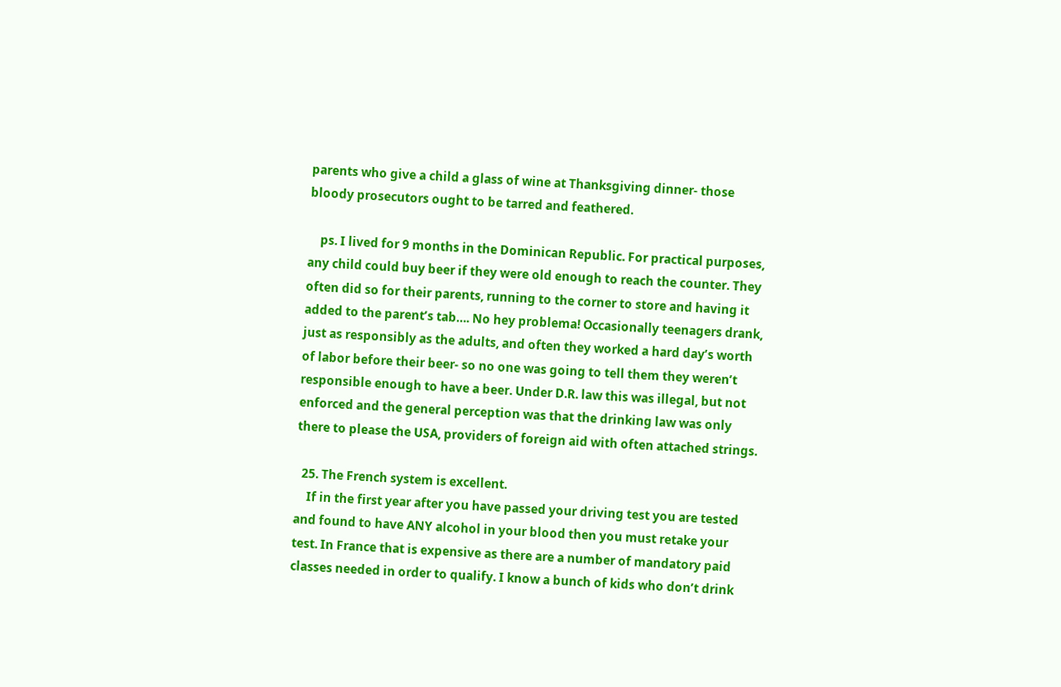parents who give a child a glass of wine at Thanksgiving dinner- those bloody prosecutors ought to be tarred and feathered.

    ps. I lived for 9 months in the Dominican Republic. For practical purposes, any child could buy beer if they were old enough to reach the counter. They often did so for their parents, running to the corner to store and having it added to the parent’s tab…. No hey problema! Occasionally teenagers drank, just as responsibly as the adults, and often they worked a hard day’s worth of labor before their beer- so no one was going to tell them they weren’t responsible enough to have a beer. Under D.R. law this was illegal, but not enforced and the general perception was that the drinking law was only there to please the USA, providers of foreign aid with often attached strings.

  25. The French system is excellent.
    If in the first year after you have passed your driving test you are tested and found to have ANY alcohol in your blood then you must retake your test. In France that is expensive as there are a number of mandatory paid classes needed in order to qualify. I know a bunch of kids who don’t drink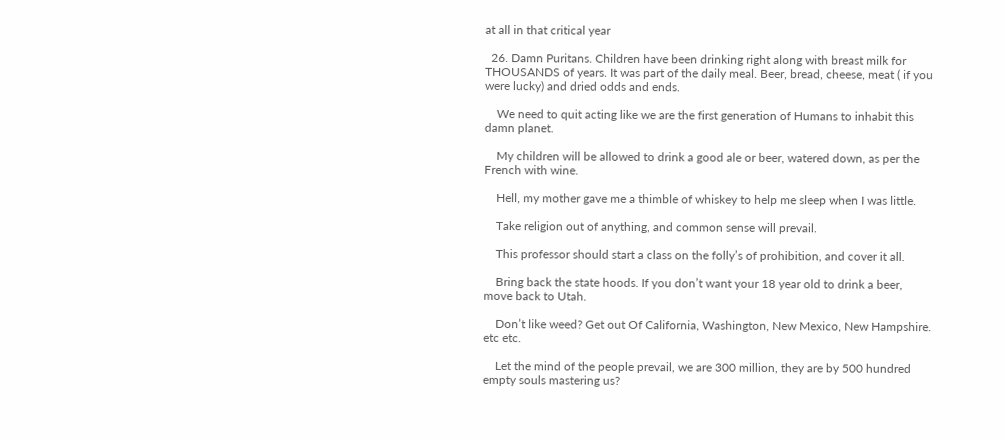at all in that critical year

  26. Damn Puritans. Children have been drinking right along with breast milk for THOUSANDS of years. It was part of the daily meal. Beer, bread, cheese, meat ( if you were lucky) and dried odds and ends.

    We need to quit acting like we are the first generation of Humans to inhabit this damn planet.

    My children will be allowed to drink a good ale or beer, watered down, as per the French with wine.

    Hell, my mother gave me a thimble of whiskey to help me sleep when I was little.

    Take religion out of anything, and common sense will prevail.

    This professor should start a class on the folly’s of prohibition, and cover it all.

    Bring back the state hoods. If you don’t want your 18 year old to drink a beer, move back to Utah.

    Don’t like weed? Get out Of California, Washington, New Mexico, New Hampshire. etc etc.

    Let the mind of the people prevail, we are 300 million, they are by 500 hundred empty souls mastering us?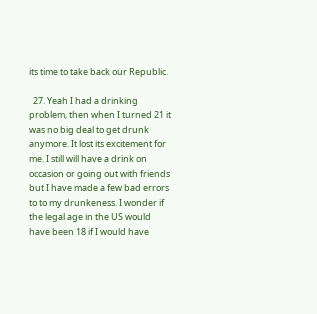its time to take back our Republic.

  27. Yeah I had a drinking problem, then when I turned 21 it was no big deal to get drunk anymore. It lost its excitement for me. I still will have a drink on occasion or going out with friends but I have made a few bad errors to to my drunkeness. I wonder if the legal age in the US would have been 18 if I would have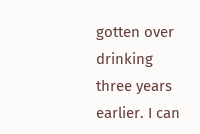gotten over drinking three years earlier. I can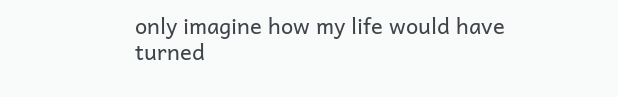only imagine how my life would have turned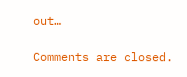out…

Comments are closed.